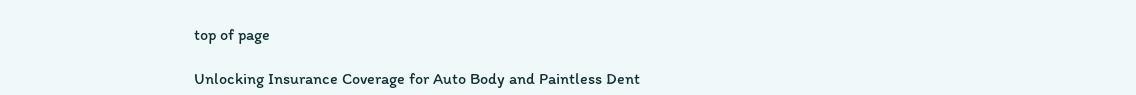top of page

Unlocking Insurance Coverage for Auto Body and Paintless Dent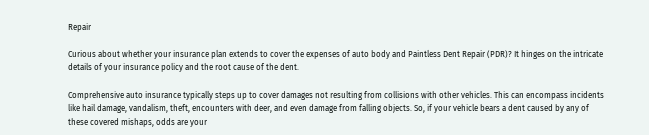Repair

Curious about whether your insurance plan extends to cover the expenses of auto body and Paintless Dent Repair (PDR)? It hinges on the intricate details of your insurance policy and the root cause of the dent.

Comprehensive auto insurance typically steps up to cover damages not resulting from collisions with other vehicles. This can encompass incidents like hail damage, vandalism, theft, encounters with deer, and even damage from falling objects. So, if your vehicle bears a dent caused by any of these covered mishaps, odds are your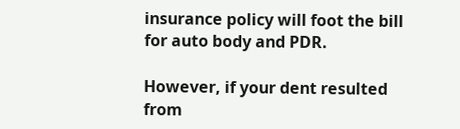insurance policy will foot the bill for auto body and PDR.

However, if your dent resulted from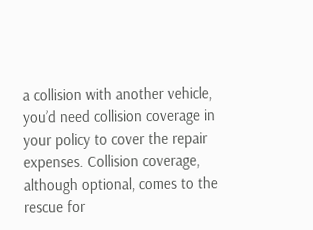a collision with another vehicle, you’d need collision coverage in your policy to cover the repair expenses. Collision coverage, although optional, comes to the rescue for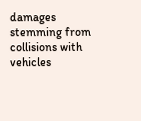damages stemming from collisions with vehicles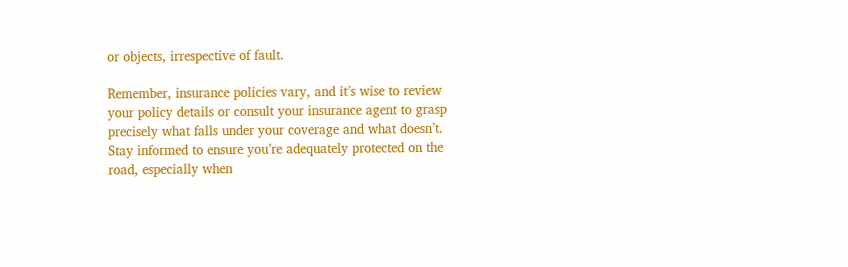or objects, irrespective of fault.

Remember, insurance policies vary, and it’s wise to review your policy details or consult your insurance agent to grasp precisely what falls under your coverage and what doesn’t. Stay informed to ensure you’re adequately protected on the road, especially when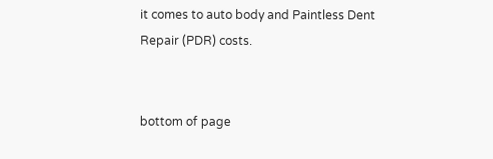it comes to auto body and Paintless Dent Repair (PDR) costs.


bottom of page